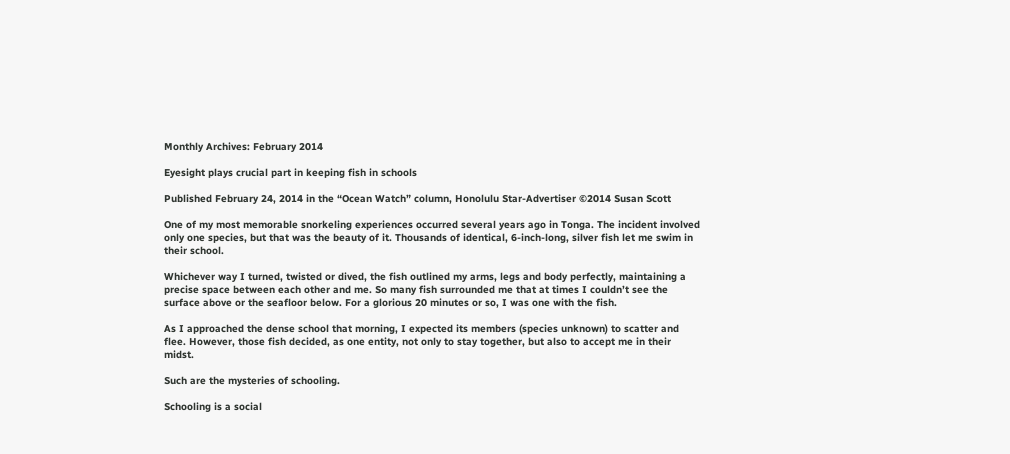Monthly Archives: February 2014

Eyesight plays crucial part in keeping fish in schools

Published February 24, 2014 in the “Ocean Watch” column, Honolulu Star-Advertiser ©2014 Susan Scott

One of my most memorable snorkeling experiences occurred several years ago in Tonga. The incident involved only one species, but that was the beauty of it. Thousands of identical, 6-inch-long, silver fish let me swim in their school.

Whichever way I turned, twisted or dived, the fish outlined my arms, legs and body perfectly, maintaining a precise space between each other and me. So many fish surrounded me that at times I couldn’t see the surface above or the seafloor below. For a glorious 20 minutes or so, I was one with the fish.

As I approached the dense school that morning, I expected its members (species unknown) to scatter and flee. However, those fish decided, as one entity, not only to stay together, but also to accept me in their midst.

Such are the mysteries of schooling.

Schooling is a social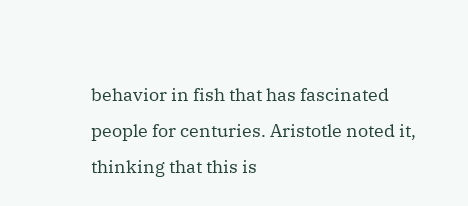behavior in fish that has fascinated people for centuries. Aristotle noted it, thinking that this is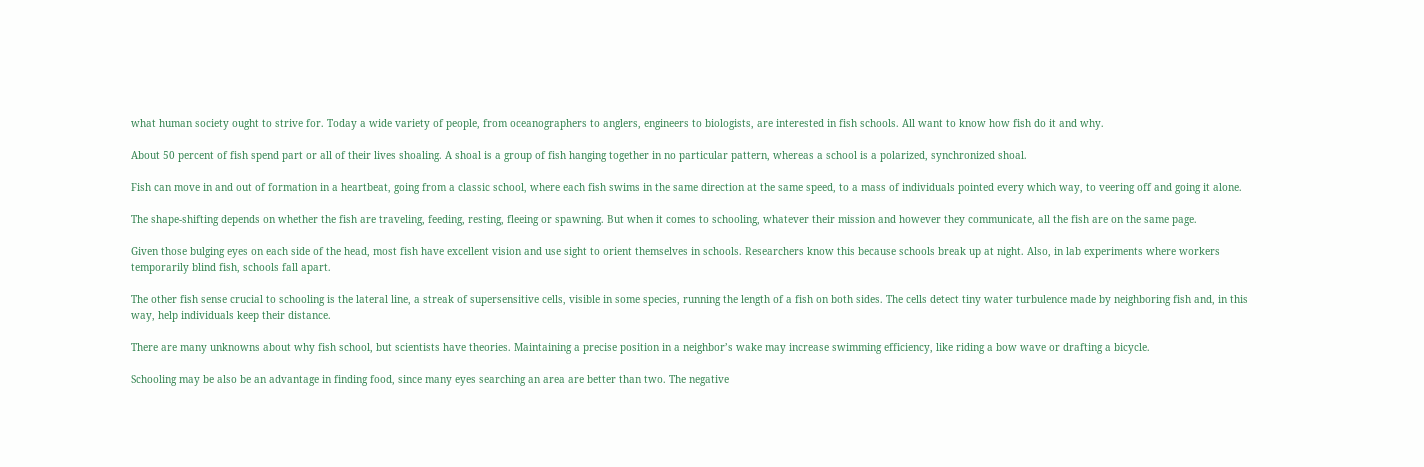what human society ought to strive for. Today a wide variety of people, from oceanographers to anglers, engineers to biologists, are interested in fish schools. All want to know how fish do it and why.

About 50 percent of fish spend part or all of their lives shoaling. A shoal is a group of fish hanging together in no particular pattern, whereas a school is a polarized, synchronized shoal.

Fish can move in and out of formation in a heartbeat, going from a classic school, where each fish swims in the same direction at the same speed, to a mass of individuals pointed every which way, to veering off and going it alone.

The shape-shifting depends on whether the fish are traveling, feeding, resting, fleeing or spawning. But when it comes to schooling, whatever their mission and however they communicate, all the fish are on the same page.

Given those bulging eyes on each side of the head, most fish have excellent vision and use sight to orient themselves in schools. Researchers know this because schools break up at night. Also, in lab experiments where workers temporarily blind fish, schools fall apart.

The other fish sense crucial to schooling is the lateral line, a streak of supersensitive cells, visible in some species, running the length of a fish on both sides. The cells detect tiny water turbulence made by neighboring fish and, in this way, help individuals keep their distance.

There are many unknowns about why fish school, but scientists have theories. Maintaining a precise position in a neighbor’s wake may increase swimming efficiency, like riding a bow wave or drafting a bicycle.

Schooling may be also be an advantage in finding food, since many eyes searching an area are better than two. The negative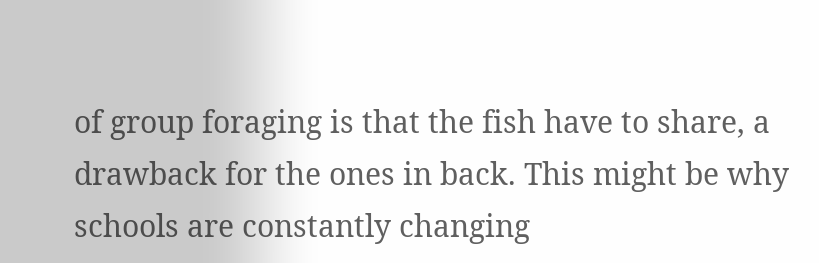of group foraging is that the fish have to share, a drawback for the ones in back. This might be why schools are constantly changing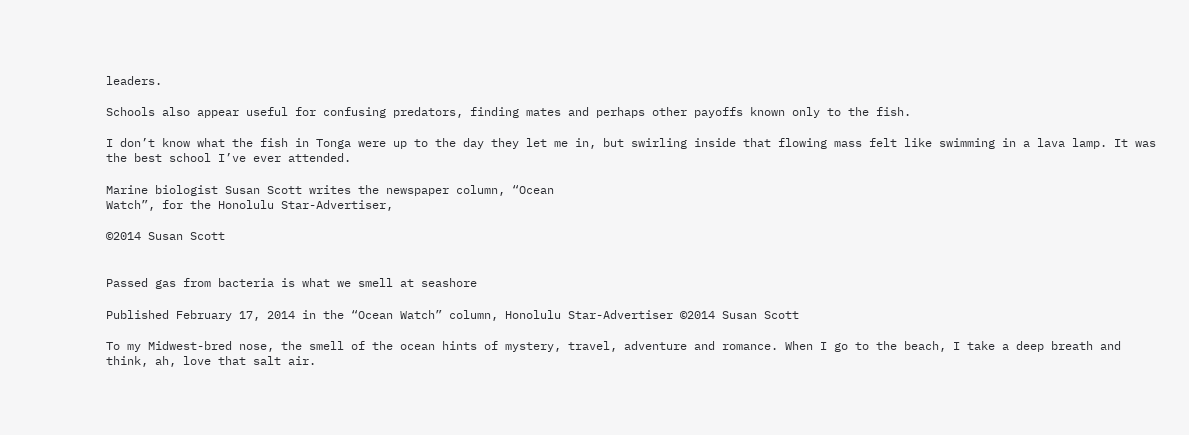leaders.

Schools also appear useful for confusing predators, finding mates and perhaps other payoffs known only to the fish.

I don’t know what the fish in Tonga were up to the day they let me in, but swirling inside that flowing mass felt like swimming in a lava lamp. It was the best school I’ve ever attended.

Marine biologist Susan Scott writes the newspaper column, “Ocean
Watch”, for the Honolulu Star-Advertiser,

©2014 Susan Scott


Passed gas from bacteria is what we smell at seashore

Published February 17, 2014 in the “Ocean Watch” column, Honolulu Star-Advertiser ©2014 Susan Scott

To my Midwest-bred nose, the smell of the ocean hints of mystery, travel, adventure and romance. When I go to the beach, I take a deep breath and think, ah, love that salt air.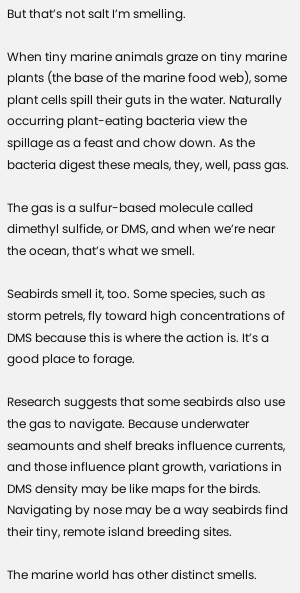But that’s not salt I’m smelling.

When tiny marine animals graze on tiny marine plants (the base of the marine food web), some plant cells spill their guts in the water. Naturally occurring plant-eating bacteria view the spillage as a feast and chow down. As the bacteria digest these meals, they, well, pass gas.

The gas is a sulfur-based molecule called dimethyl sulfide, or DMS, and when we’re near the ocean, that’s what we smell.

Seabirds smell it, too. Some species, such as storm petrels, fly toward high concentrations of DMS because this is where the action is. It’s a good place to forage.

Research suggests that some seabirds also use the gas to navigate. Because underwater seamounts and shelf breaks influence currents, and those influence plant growth, variations in DMS density may be like maps for the birds. Navigating by nose may be a way seabirds find their tiny, remote island breeding sites.

The marine world has other distinct smells.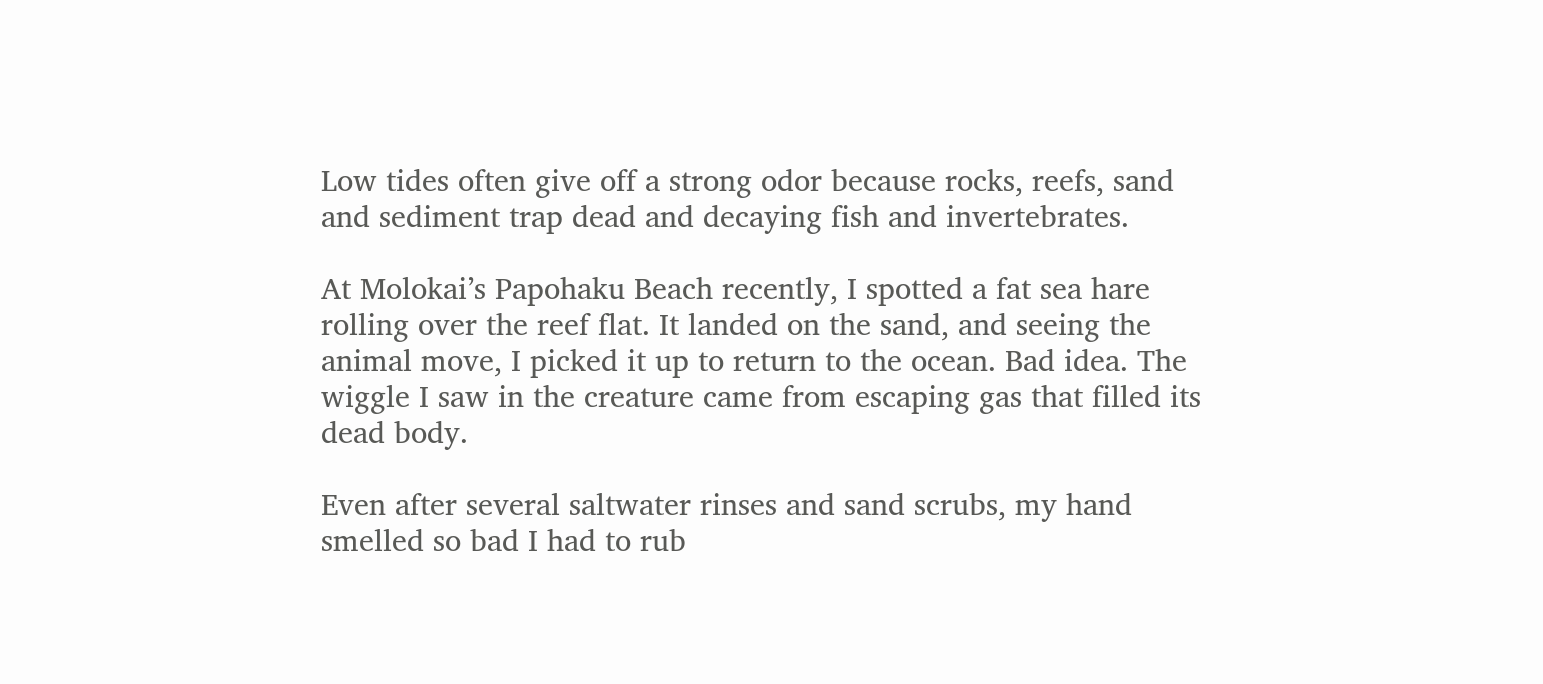Low tides often give off a strong odor because rocks, reefs, sand and sediment trap dead and decaying fish and invertebrates.

At Molokai’s Papohaku Beach recently, I spotted a fat sea hare rolling over the reef flat. It landed on the sand, and seeing the animal move, I picked it up to return to the ocean. Bad idea. The wiggle I saw in the creature came from escaping gas that filled its dead body.

Even after several saltwater rinses and sand scrubs, my hand smelled so bad I had to rub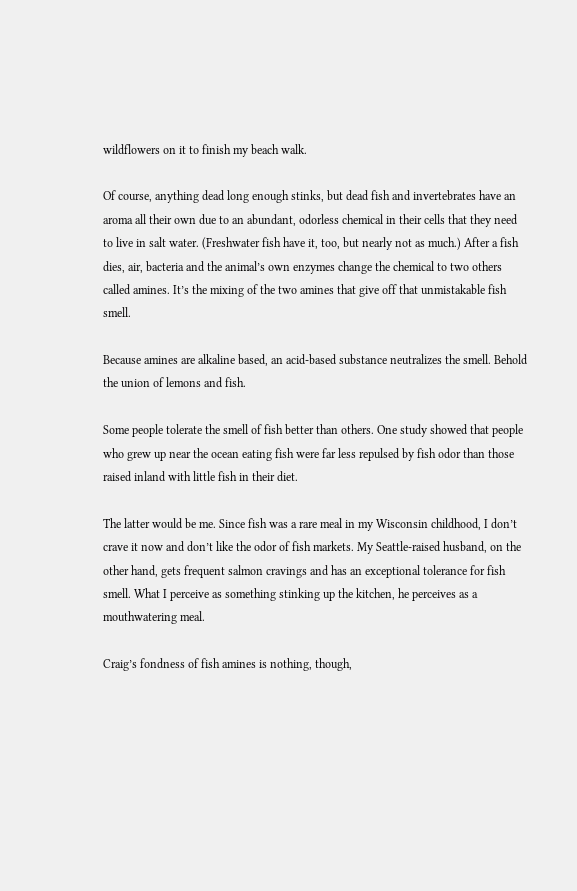wildflowers on it to finish my beach walk.

Of course, anything dead long enough stinks, but dead fish and invertebrates have an aroma all their own due to an abundant, odorless chemical in their cells that they need to live in salt water. (Freshwater fish have it, too, but nearly not as much.) After a fish dies, air, bacteria and the animal’s own enzymes change the chemical to two others called amines. It’s the mixing of the two amines that give off that unmistakable fish smell.

Because amines are alkaline based, an acid-based substance neutralizes the smell. Behold the union of lemons and fish.

Some people tolerate the smell of fish better than others. One study showed that people who grew up near the ocean eating fish were far less repulsed by fish odor than those raised inland with little fish in their diet.

The latter would be me. Since fish was a rare meal in my Wisconsin childhood, I don’t crave it now and don’t like the odor of fish markets. My Seattle-raised husband, on the other hand, gets frequent salmon cravings and has an exceptional tolerance for fish smell. What I perceive as something stinking up the kitchen, he perceives as a mouthwatering meal.

Craig’s fondness of fish amines is nothing, though,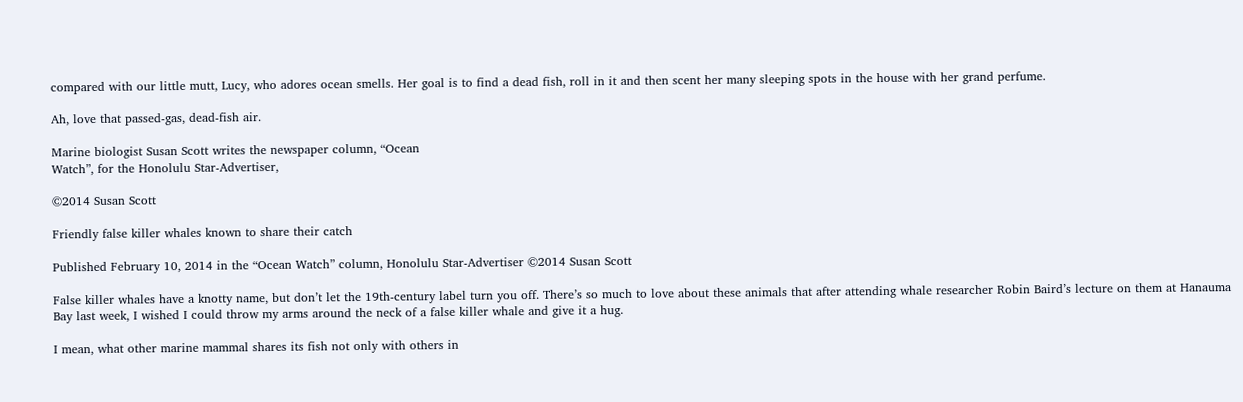compared with our little mutt, Lucy, who adores ocean smells. Her goal is to find a dead fish, roll in it and then scent her many sleeping spots in the house with her grand perfume.

Ah, love that passed-gas, dead-fish air.

Marine biologist Susan Scott writes the newspaper column, “Ocean
Watch”, for the Honolulu Star-Advertiser,

©2014 Susan Scott

Friendly false killer whales known to share their catch

Published February 10, 2014 in the “Ocean Watch” column, Honolulu Star-Advertiser ©2014 Susan Scott

False killer whales have a knotty name, but don’t let the 19th-century label turn you off. There’s so much to love about these animals that after attending whale researcher Robin Baird’s lecture on them at Hanauma Bay last week, I wished I could throw my arms around the neck of a false killer whale and give it a hug.

I mean, what other marine mammal shares its fish not only with others in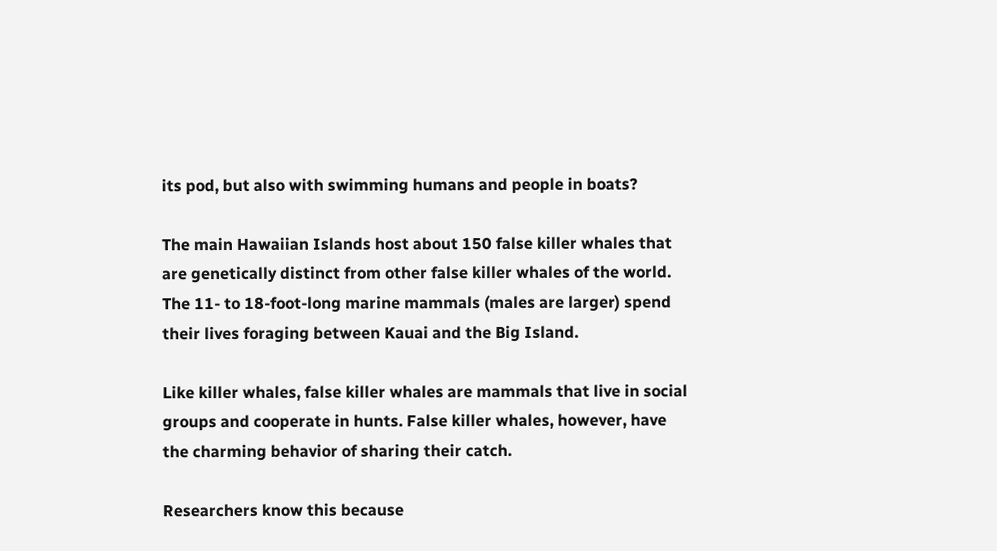its pod, but also with swimming humans and people in boats?

The main Hawaiian Islands host about 150 false killer whales that are genetically distinct from other false killer whales of the world. The 11- to 18-foot-long marine mammals (males are larger) spend their lives foraging between Kauai and the Big Island.

Like killer whales, false killer whales are mammals that live in social groups and cooperate in hunts. False killer whales, however, have the charming behavior of sharing their catch.

Researchers know this because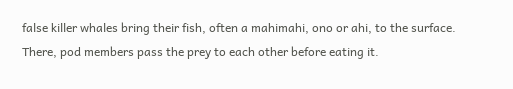false killer whales bring their fish, often a mahimahi, ono or ahi, to the surface. There, pod members pass the prey to each other before eating it.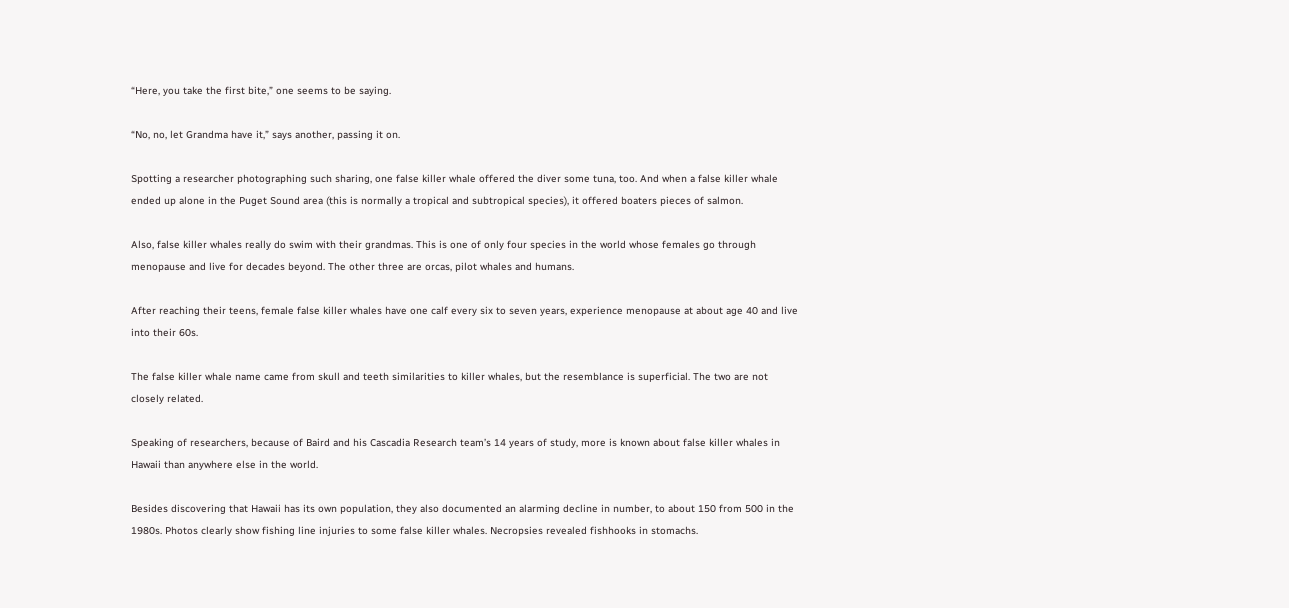“Here, you take the first bite,” one seems to be saying.

“No, no, let Grandma have it,” says another, passing it on.

Spotting a researcher photographing such sharing, one false killer whale offered the diver some tuna, too. And when a false killer whale ended up alone in the Puget Sound area (this is normally a tropical and subtropical species), it offered boaters pieces of salmon.

Also, false killer whales really do swim with their grandmas. This is one of only four species in the world whose females go through menopause and live for decades beyond. The other three are orcas, pilot whales and humans.

After reaching their teens, female false killer whales have one calf every six to seven years, experience menopause at about age 40 and live into their 60s.

The false killer whale name came from skull and teeth similarities to killer whales, but the resemblance is superficial. The two are not closely related.

Speaking of researchers, because of Baird and his Cascadia Research team’s 14 years of study, more is known about false killer whales in Hawaii than anywhere else in the world.

Besides discovering that Hawaii has its own population, they also documented an alarming decline in number, to about 150 from 500 in the 1980s. Photos clearly show fishing line injuries to some false killer whales. Necropsies revealed fishhooks in stomachs.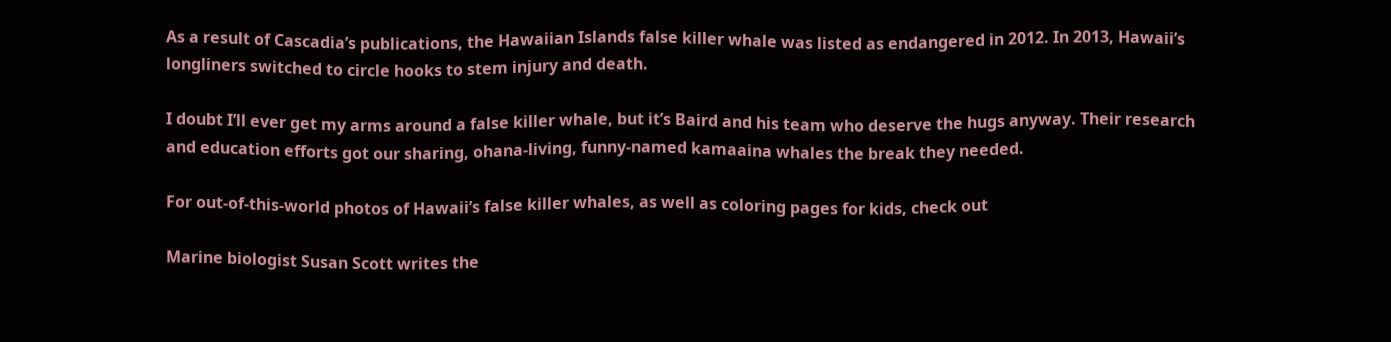As a result of Cascadia’s publications, the Hawaiian Islands false killer whale was listed as endangered in 2012. In 2013, Hawaii’s longliners switched to circle hooks to stem injury and death.

I doubt I’ll ever get my arms around a false killer whale, but it’s Baird and his team who deserve the hugs anyway. Their research and education efforts got our sharing, ohana-living, funny-named kamaaina whales the break they needed.

For out-of-this-world photos of Hawaii’s false killer whales, as well as coloring pages for kids, check out

Marine biologist Susan Scott writes the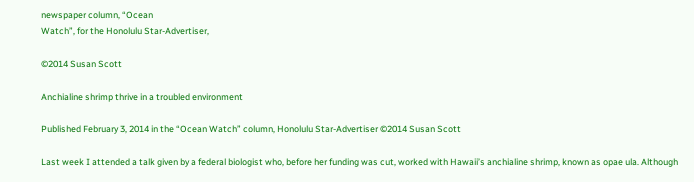newspaper column, “Ocean
Watch”, for the Honolulu Star-Advertiser,

©2014 Susan Scott

Anchialine shrimp thrive in a troubled environment

Published February 3, 2014 in the “Ocean Watch” column, Honolulu Star-Advertiser ©2014 Susan Scott

Last week I attended a talk given by a federal biologist who, before her funding was cut, worked with Hawaii’s anchialine shrimp, known as opae ula. Although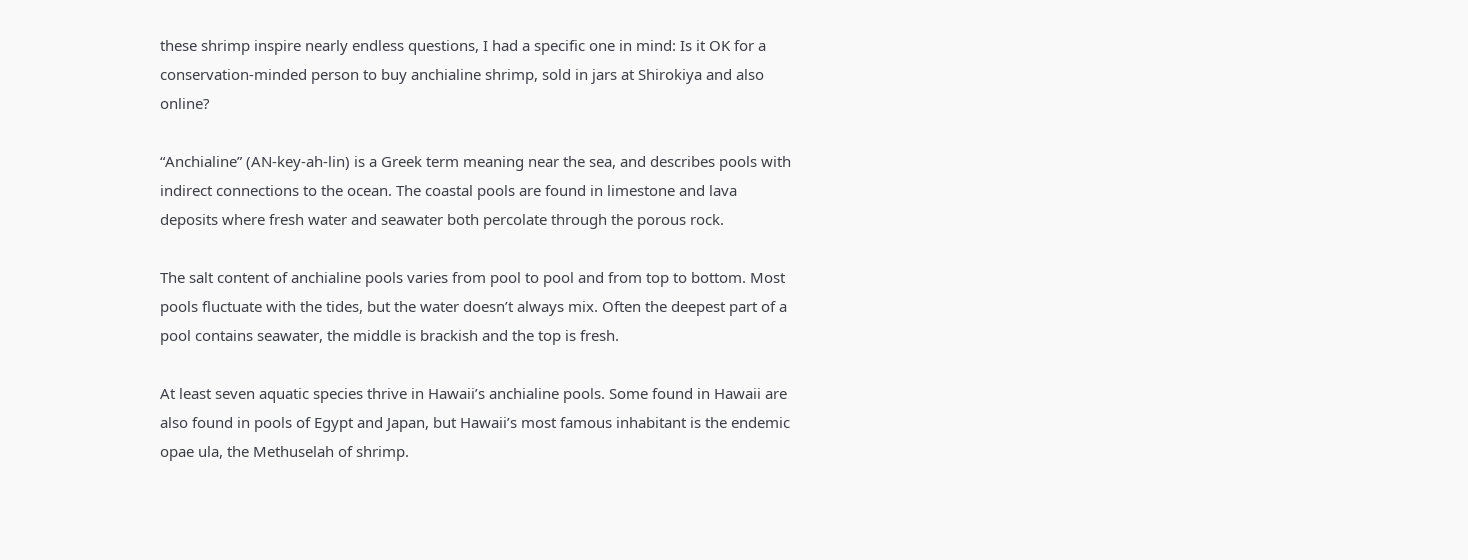these shrimp inspire nearly endless questions, I had a specific one in mind: Is it OK for a conservation-minded person to buy anchialine shrimp, sold in jars at Shirokiya and also online?

“Anchialine” (AN-key-ah-lin) is a Greek term meaning near the sea, and describes pools with indirect connections to the ocean. The coastal pools are found in limestone and lava deposits where fresh water and seawater both percolate through the porous rock.

The salt content of anchialine pools varies from pool to pool and from top to bottom. Most pools fluctuate with the tides, but the water doesn’t always mix. Often the deepest part of a pool contains seawater, the middle is brackish and the top is fresh.

At least seven aquatic species thrive in Hawaii’s anchialine pools. Some found in Hawaii are also found in pools of Egypt and Japan, but Hawaii’s most famous inhabitant is the endemic opae ula, the Methuselah of shrimp.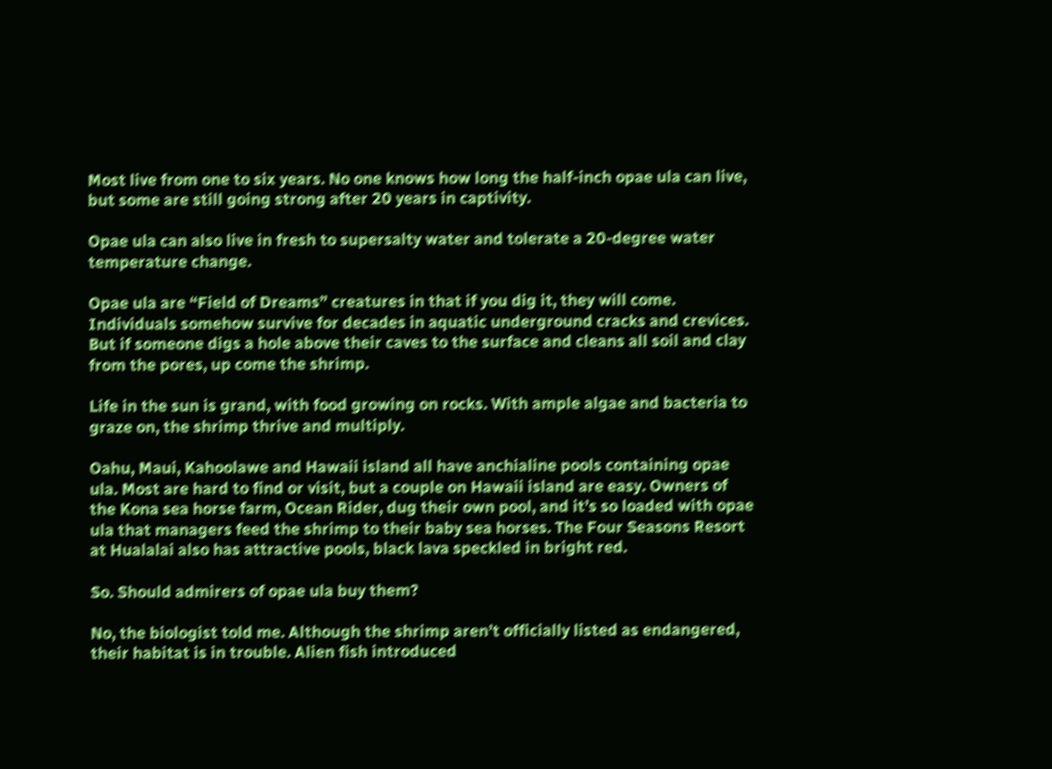Most live from one to six years. No one knows how long the half-inch opae ula can live, but some are still going strong after 20 years in captivity.

Opae ula can also live in fresh to supersalty water and tolerate a 20-degree water temperature change.

Opae ula are “Field of Dreams” creatures in that if you dig it, they will come. Individuals somehow survive for decades in aquatic underground cracks and crevices. But if someone digs a hole above their caves to the surface and cleans all soil and clay from the pores, up come the shrimp.

Life in the sun is grand, with food growing on rocks. With ample algae and bacteria to graze on, the shrimp thrive and multiply.

Oahu, Maui, Kahoolawe and Hawaii island all have anchialine pools containing opae ula. Most are hard to find or visit, but a couple on Hawaii island are easy. Owners of the Kona sea horse farm, Ocean Rider, dug their own pool, and it’s so loaded with opae ula that managers feed the shrimp to their baby sea horses. The Four Seasons Resort at Hualalai also has attractive pools, black lava speckled in bright red.

So. Should admirers of opae ula buy them?

No, the biologist told me. Although the shrimp aren’t officially listed as endangered, their habitat is in trouble. Alien fish introduced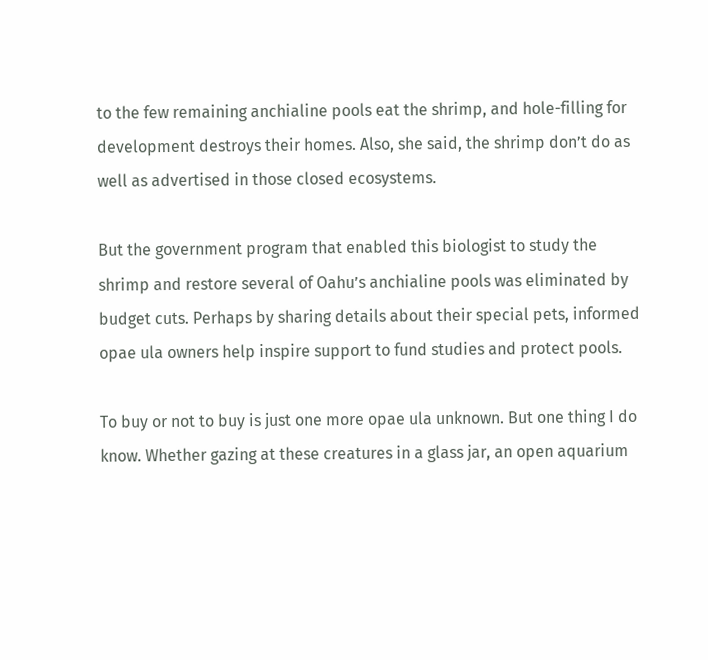to the few remaining anchialine pools eat the shrimp, and hole-filling for development destroys their homes. Also, she said, the shrimp don’t do as well as advertised in those closed ecosystems.

But the government program that enabled this biologist to study the shrimp and restore several of Oahu’s anchialine pools was eliminated by budget cuts. Perhaps by sharing details about their special pets, informed opae ula owners help inspire support to fund studies and protect pools.

To buy or not to buy is just one more opae ula unknown. But one thing I do know. Whether gazing at these creatures in a glass jar, an open aquarium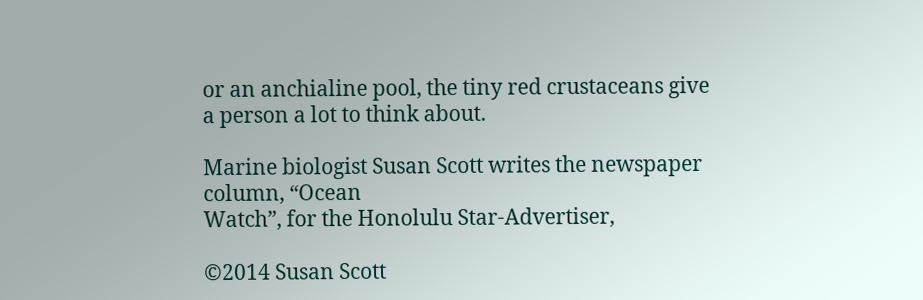or an anchialine pool, the tiny red crustaceans give a person a lot to think about.

Marine biologist Susan Scott writes the newspaper column, “Ocean
Watch”, for the Honolulu Star-Advertiser,

©2014 Susan Scott